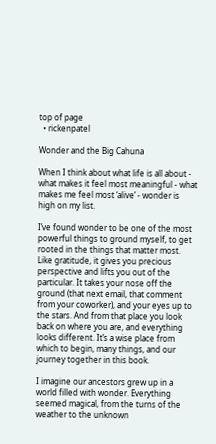top of page
  • rickenpatel

Wonder and the Big Cahuna

When I think about what life is all about - what makes it feel most meaningful - what makes me feel most ‘alive’ - wonder is high on my list.

I’ve found wonder to be one of the most powerful things to ground myself, to get rooted in the things that matter most. Like gratitude, it gives you precious perspective and lifts you out of the particular. It takes your nose off the ground (that next email, that comment from your coworker), and your eyes up to the stars. And from that place you look back on where you are, and everything looks different. It’s a wise place from which to begin, many things, and our journey together in this book.

I imagine our ancestors grew up in a world filled with wonder. Everything seemed magical, from the turns of the weather to the unknown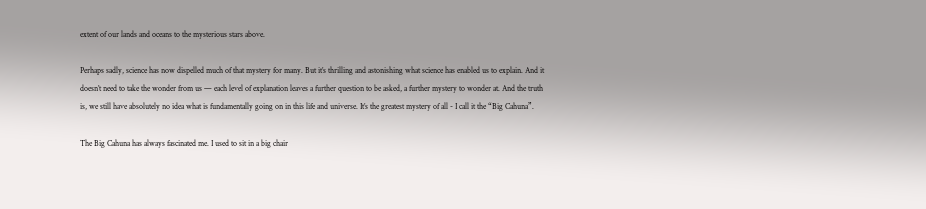extent of our lands and oceans to the mysterious stars above.

Perhaps sadly, science has now dispelled much of that mystery for many. But it’s thrilling and astonishing what science has enabled us to explain. And it doesn’t need to take the wonder from us — each level of explanation leaves a further question to be asked, a further mystery to wonder at. And the truth is, we still have absolutely no idea what is fundamentally going on in this life and universe. It’s the greatest mystery of all - I call it the “Big Cahuna”.

The Big Cahuna has always fascinated me. I used to sit in a big chair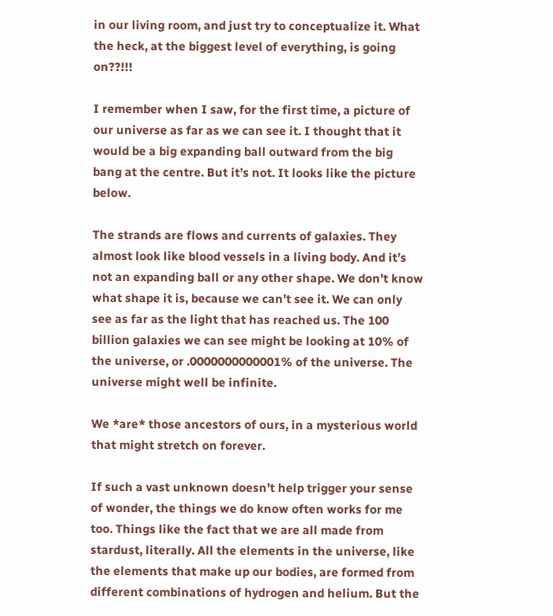in our living room, and just try to conceptualize it. What the heck, at the biggest level of everything, is going on??!!!

I remember when I saw, for the first time, a picture of our universe as far as we can see it. I thought that it would be a big expanding ball outward from the big bang at the centre. But it’s not. It looks like the picture below.

The strands are flows and currents of galaxies. They almost look like blood vessels in a living body. And it’s not an expanding ball or any other shape. We don’t know what shape it is, because we can’t see it. We can only see as far as the light that has reached us. The 100 billion galaxies we can see might be looking at 10% of the universe, or .0000000000001% of the universe. The universe might well be infinite.

We *are* those ancestors of ours, in a mysterious world that might stretch on forever.

If such a vast unknown doesn’t help trigger your sense of wonder, the things we do know often works for me too. Things like the fact that we are all made from stardust, literally. All the elements in the universe, like the elements that make up our bodies, are formed from different combinations of hydrogen and helium. But the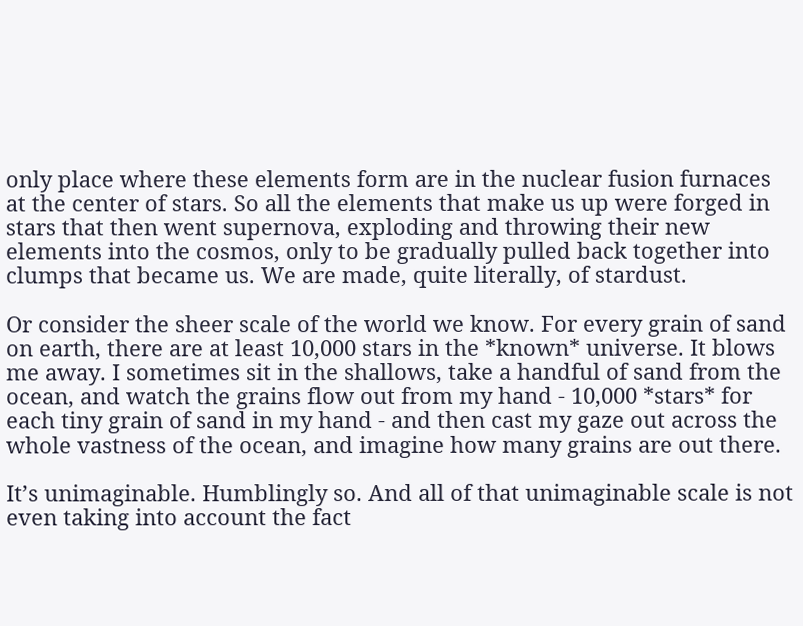only place where these elements form are in the nuclear fusion furnaces at the center of stars. So all the elements that make us up were forged in stars that then went supernova, exploding and throwing their new elements into the cosmos, only to be gradually pulled back together into clumps that became us. We are made, quite literally, of stardust.

Or consider the sheer scale of the world we know. For every grain of sand on earth, there are at least 10,000 stars in the *known* universe. It blows me away. I sometimes sit in the shallows, take a handful of sand from the ocean, and watch the grains flow out from my hand - 10,000 *stars* for each tiny grain of sand in my hand - and then cast my gaze out across the whole vastness of the ocean, and imagine how many grains are out there.

It’s unimaginable. Humblingly so. And all of that unimaginable scale is not even taking into account the fact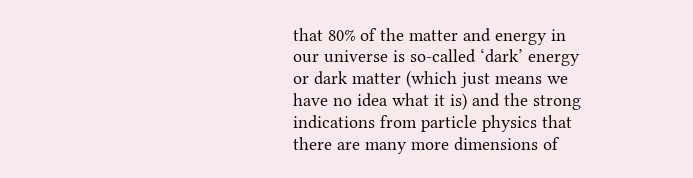that 80% of the matter and energy in our universe is so-called ‘dark’ energy or dark matter (which just means we have no idea what it is) and the strong indications from particle physics that there are many more dimensions of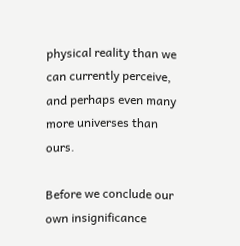physical reality than we can currently perceive, and perhaps even many more universes than ours.

Before we conclude our own insignificance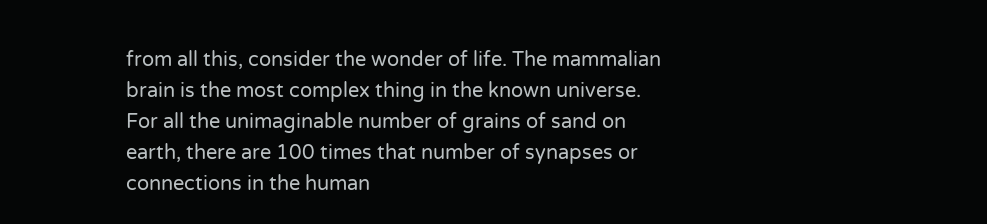from all this, consider the wonder of life. The mammalian brain is the most complex thing in the known universe. For all the unimaginable number of grains of sand on earth, there are 100 times that number of synapses or connections in the human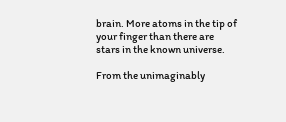brain. More atoms in the tip of your finger than there are stars in the known universe.

From the unimaginably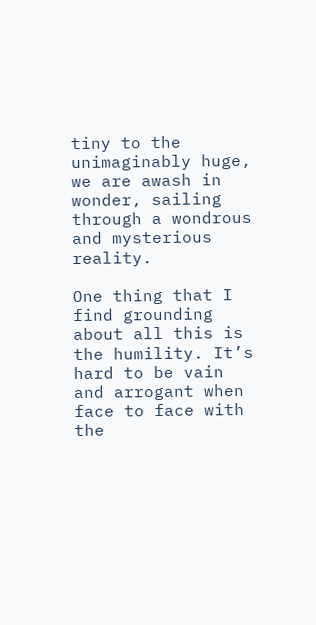tiny to the unimaginably huge, we are awash in wonder, sailing through a wondrous and mysterious reality.

One thing that I find grounding about all this is the humility. It’s hard to be vain and arrogant when face to face with the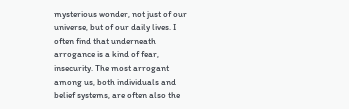mysterious wonder, not just of our universe, but of our daily lives. I often find that underneath arrogance is a kind of fear, insecurity. The most arrogant among us, both individuals and belief systems, are often also the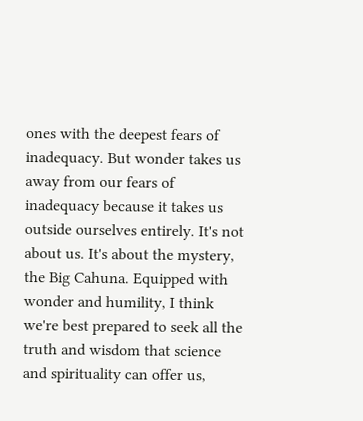ones with the deepest fears of inadequacy. But wonder takes us away from our fears of inadequacy because it takes us outside ourselves entirely. It's not about us. It's about the mystery, the Big Cahuna. Equipped with wonder and humility, I think we're best prepared to seek all the truth and wisdom that science and spirituality can offer us,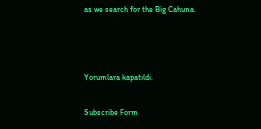as we search for the Big Cahuna.



Yorumlara kapatıldı.

Subscribe Form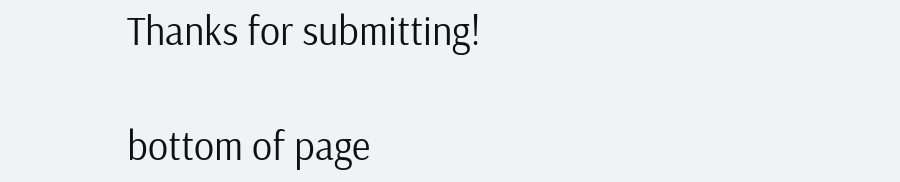Thanks for submitting!

bottom of page